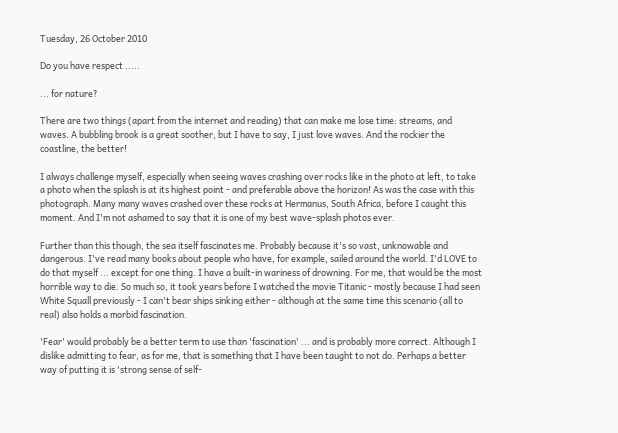Tuesday, 26 October 2010

Do you have respect .....

... for nature?

There are two things (apart from the internet and reading) that can make me lose time: streams, and waves. A bubbling brook is a great soother, but I have to say, I just love waves. And the rockier the coastline, the better!

I always challenge myself, especially when seeing waves crashing over rocks like in the photo at left, to take a photo when the splash is at its highest point - and preferable above the horizon! As was the case with this photograph. Many many waves crashed over these rocks at Hermanus, South Africa, before I caught this moment. And I'm not ashamed to say that it is one of my best wave-splash photos ever.

Further than this though, the sea itself fascinates me. Probably because it's so vast, unknowable and dangerous. I've read many books about people who have, for example, sailed around the world. I'd LOVE to do that myself ... except for one thing. I have a built-in wariness of drowning. For me, that would be the most horrible way to die. So much so, it took years before I watched the movie Titanic - mostly because I had seen White Squall previously - I can't bear ships sinking either - although at the same time this scenario (all to real) also holds a morbid fascination.

'Fear' would probably be a better term to use than 'fascination' ... and is probably more correct. Although I dislike admitting to fear, as for me, that is something that I have been taught to not do. Perhaps a better way of putting it is 'strong sense of self-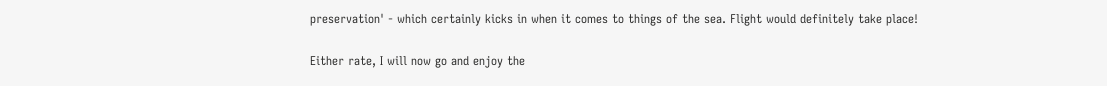preservation' - which certainly kicks in when it comes to things of the sea. Flight would definitely take place!

Either rate, I will now go and enjoy the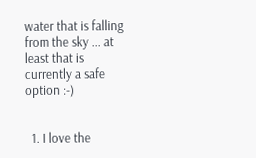water that is falling from the sky ... at least that is currently a safe option :-)


  1. I love the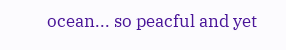ocean... so peacful and yet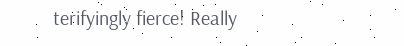terifyingly fierce! Really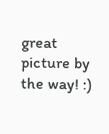great picture by the way! :)